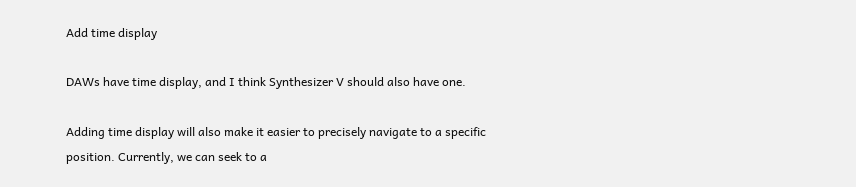Add time display

DAWs have time display, and I think Synthesizer V should also have one.

Adding time display will also make it easier to precisely navigate to a specific position. Currently, we can seek to a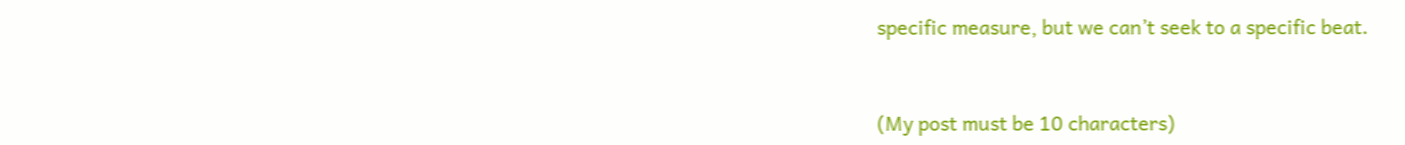specific measure, but we can’t seek to a specific beat.



(My post must be 10 characters)